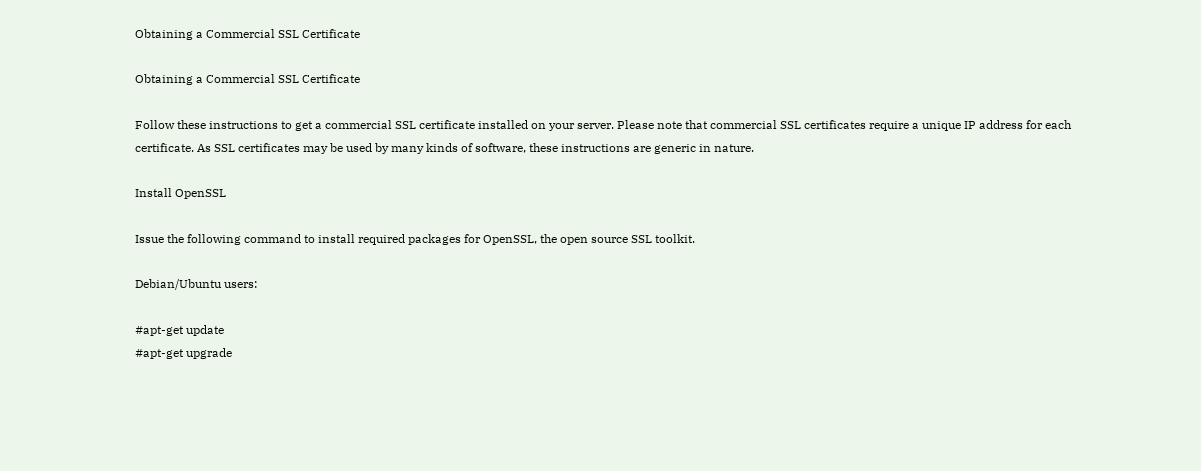Obtaining a Commercial SSL Certificate

Obtaining a Commercial SSL Certificate

Follow these instructions to get a commercial SSL certificate installed on your server. Please note that commercial SSL certificates require a unique IP address for each certificate. As SSL certificates may be used by many kinds of software, these instructions are generic in nature.

Install OpenSSL

Issue the following command to install required packages for OpenSSL, the open source SSL toolkit.

Debian/Ubuntu users:

#apt-get update
#apt-get upgrade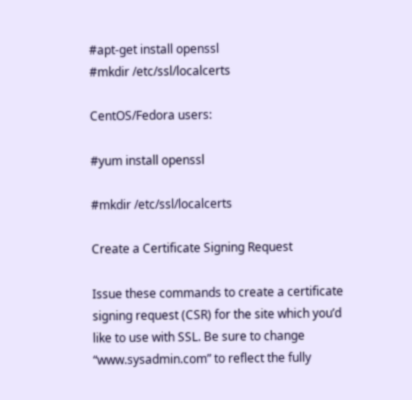#apt-get install openssl
#mkdir /etc/ssl/localcerts

CentOS/Fedora users:

#yum install openssl

#mkdir /etc/ssl/localcerts

Create a Certificate Signing Request

Issue these commands to create a certificate signing request (CSR) for the site which you’d like to use with SSL. Be sure to change “www.sysadmin.com” to reflect the fully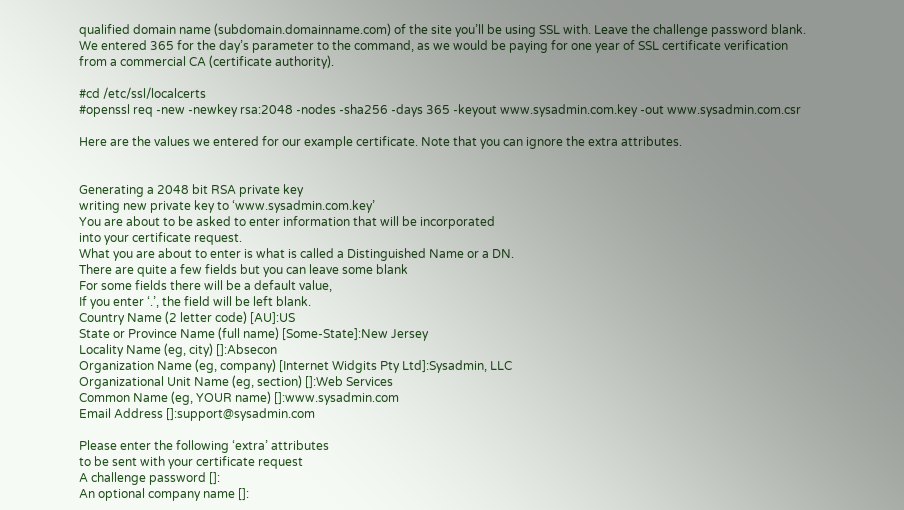qualified domain name (subdomain.domainname.com) of the site you’ll be using SSL with. Leave the challenge password blank. We entered 365 for the day’s parameter to the command, as we would be paying for one year of SSL certificate verification from a commercial CA (certificate authority).

#cd /etc/ssl/localcerts
#openssl req -new -newkey rsa:2048 -nodes -sha256 -days 365 -keyout www.sysadmin.com.key -out www.sysadmin.com.csr

Here are the values we entered for our example certificate. Note that you can ignore the extra attributes.


Generating a 2048 bit RSA private key
writing new private key to ‘www.sysadmin.com.key’
You are about to be asked to enter information that will be incorporated
into your certificate request.
What you are about to enter is what is called a Distinguished Name or a DN.
There are quite a few fields but you can leave some blank
For some fields there will be a default value,
If you enter ‘.’, the field will be left blank.
Country Name (2 letter code) [AU]:US
State or Province Name (full name) [Some-State]:New Jersey
Locality Name (eg, city) []:Absecon
Organization Name (eg, company) [Internet Widgits Pty Ltd]:Sysadmin, LLC
Organizational Unit Name (eg, section) []:Web Services
Common Name (eg, YOUR name) []:www.sysadmin.com
Email Address []:support@sysadmin.com

Please enter the following ‘extra’ attributes
to be sent with your certificate request
A challenge password []:
An optional company name []: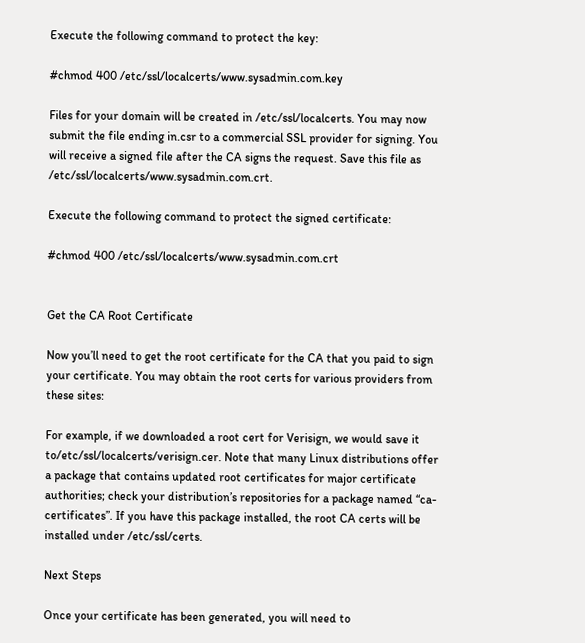Execute the following command to protect the key:

#chmod 400 /etc/ssl/localcerts/www.sysadmin.com.key

Files for your domain will be created in /etc/ssl/localcerts. You may now submit the file ending in.csr to a commercial SSL provider for signing. You will receive a signed file after the CA signs the request. Save this file as /etc/ssl/localcerts/www.sysadmin.com.crt.

Execute the following command to protect the signed certificate:

#chmod 400 /etc/ssl/localcerts/www.sysadmin.com.crt


Get the CA Root Certificate

Now you’ll need to get the root certificate for the CA that you paid to sign your certificate. You may obtain the root certs for various providers from these sites:

For example, if we downloaded a root cert for Verisign, we would save it to/etc/ssl/localcerts/verisign.cer. Note that many Linux distributions offer a package that contains updated root certificates for major certificate authorities; check your distribution’s repositories for a package named “ca-certificates”. If you have this package installed, the root CA certs will be installed under /etc/ssl/certs.

Next Steps

Once your certificate has been generated, you will need to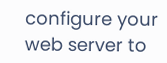configure your web server to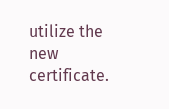utilize the new certificate.